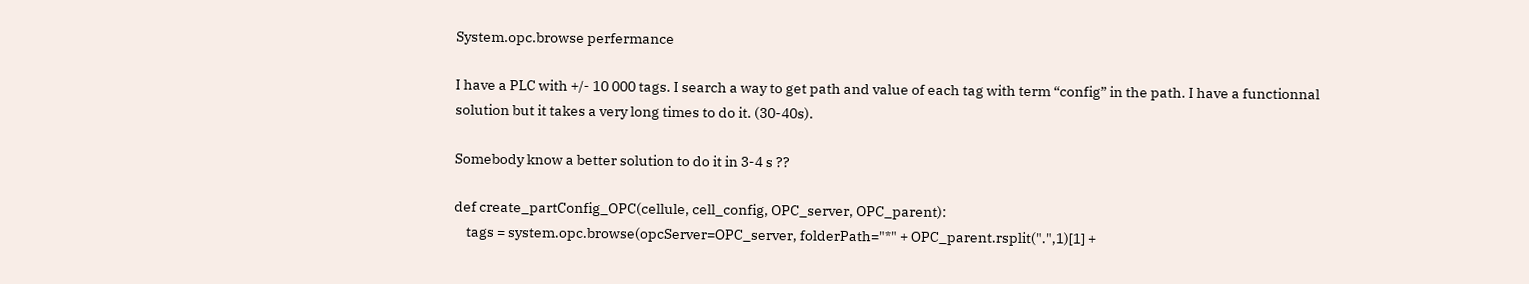System.opc.browse perfermance

I have a PLC with +/- 10 000 tags. I search a way to get path and value of each tag with term “config” in the path. I have a functionnal solution but it takes a very long times to do it. (30-40s).

Somebody know a better solution to do it in 3-4 s ??

def create_partConfig_OPC(cellule, cell_config, OPC_server, OPC_parent):
    tags = system.opc.browse(opcServer=OPC_server, folderPath="*" + OPC_parent.rsplit(".",1)[1] +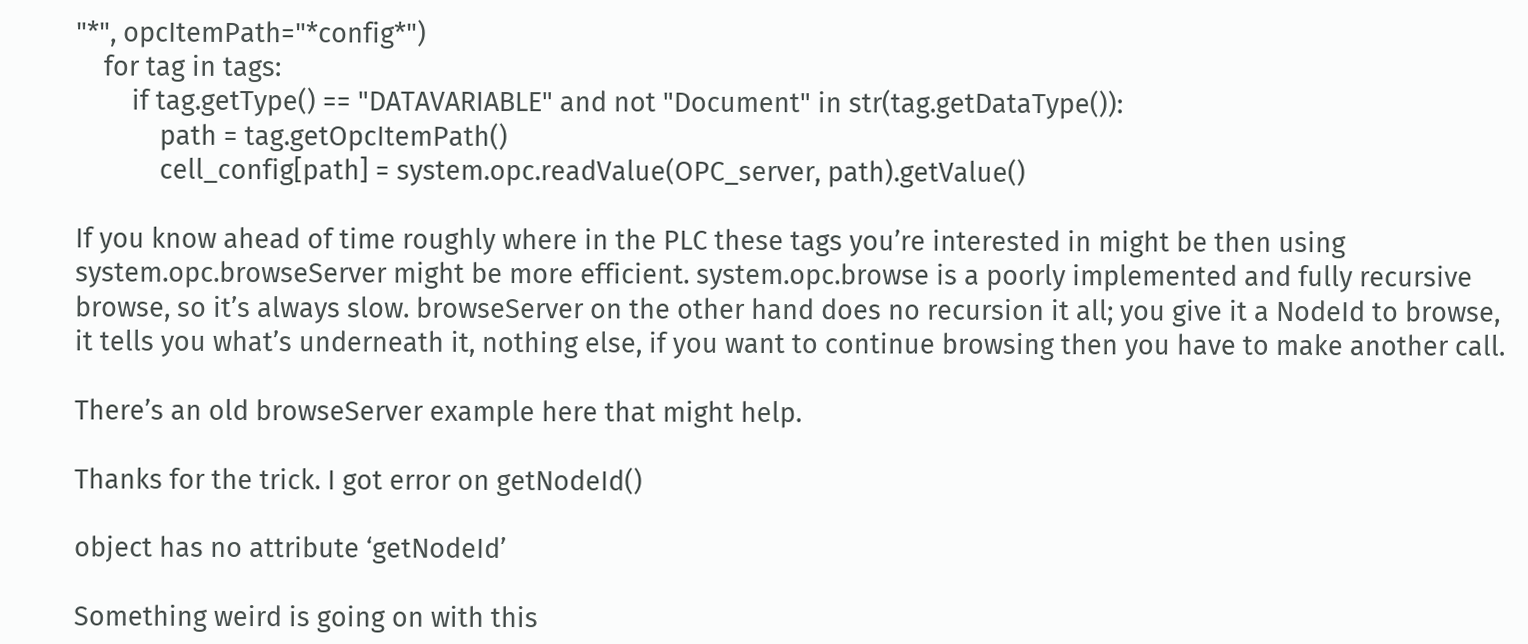"*", opcItemPath="*config*")
    for tag in tags:
        if tag.getType() == "DATAVARIABLE" and not "Document" in str(tag.getDataType()):
            path = tag.getOpcItemPath()
            cell_config[path] = system.opc.readValue(OPC_server, path).getValue()

If you know ahead of time roughly where in the PLC these tags you’re interested in might be then using system.opc.browseServer might be more efficient. system.opc.browse is a poorly implemented and fully recursive browse, so it’s always slow. browseServer on the other hand does no recursion it all; you give it a NodeId to browse, it tells you what’s underneath it, nothing else, if you want to continue browsing then you have to make another call.

There’s an old browseServer example here that might help.

Thanks for the trick. I got error on getNodeId()

object has no attribute ‘getNodeId’

Something weird is going on with this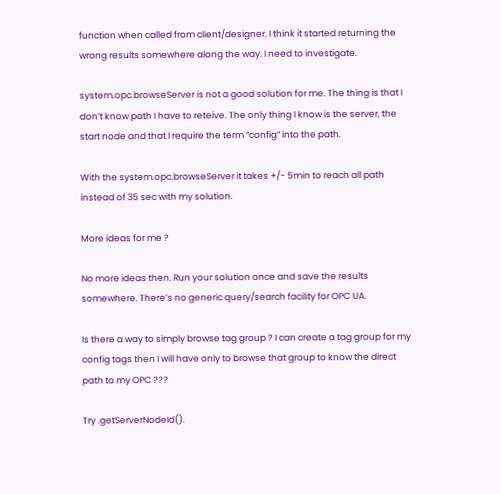function when called from client/designer. I think it started returning the wrong results somewhere along the way. I need to investigate.

system.opc.browseServer is not a good solution for me. The thing is that I don’t know path I have to reteive. The only thing I know is the server, the start node and that I require the term “config” into the path.

With the system.opc.browseServer it takes +/- 5min to reach all path instead of 35 sec with my solution.

More ideas for me ?

No more ideas then. Run your solution once and save the results somewhere. There’s no generic query/search facility for OPC UA.

Is there a way to simply browse tag group ? I can create a tag group for my config tags then I will have only to browse that group to know the direct path to my OPC ???

Try .getServerNodeId().